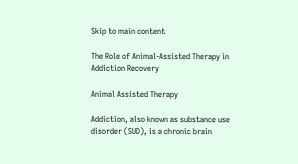Skip to main content

The Role of Animal-Assisted Therapy in Addiction Recovery

Animal Assisted Therapy

Addiction, also known as substance use disorder (SUD), is a chronic brain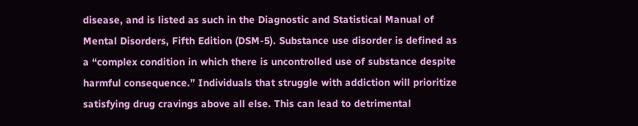disease, and is listed as such in the Diagnostic and Statistical Manual of Mental Disorders, Fifth Edition (DSM-5). Substance use disorder is defined as a “complex condition in which there is uncontrolled use of substance despite harmful consequence.” Individuals that struggle with addiction will prioritize satisfying drug cravings above all else. This can lead to detrimental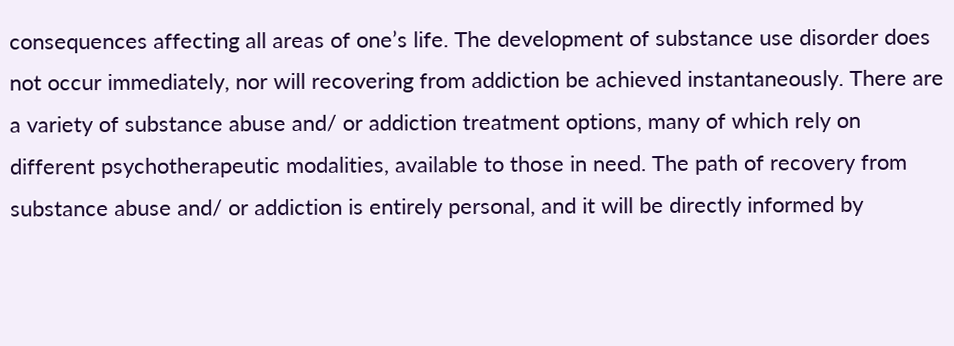consequences affecting all areas of one’s life. The development of substance use disorder does not occur immediately, nor will recovering from addiction be achieved instantaneously. There are a variety of substance abuse and/ or addiction treatment options, many of which rely on different psychotherapeutic modalities, available to those in need. The path of recovery from substance abuse and/ or addiction is entirely personal, and it will be directly informed by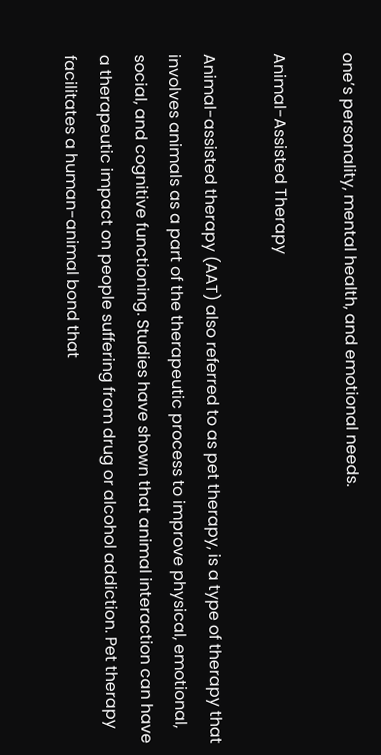one’s personality, mental health, and emotional needs.

Animal-Assisted Therapy

Animal-assisted therapy (AAT) also referred to as pet therapy, is a type of therapy that involves animals as a part of the therapeutic process to improve physical, emotional, social, and cognitive functioning. Studies have shown that animal interaction can have a therapeutic impact on people suffering from drug or alcohol addiction. Pet therapy facilitates a human-animal bond that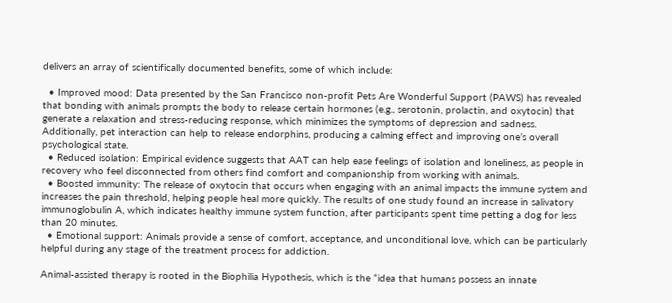delivers an array of scientifically documented benefits, some of which include:

  • Improved mood: Data presented by the San Francisco non-profit Pets Are Wonderful Support (PAWS) has revealed that bonding with animals prompts the body to release certain hormones (e.g., serotonin, prolactin, and oxytocin) that generate a relaxation and stress-reducing response, which minimizes the symptoms of depression and sadness. Additionally, pet interaction can help to release endorphins, producing a calming effect and improving one’s overall psychological state.
  • Reduced isolation: Empirical evidence suggests that AAT can help ease feelings of isolation and loneliness, as people in recovery who feel disconnected from others find comfort and companionship from working with animals.
  • Boosted immunity: The release of oxytocin that occurs when engaging with an animal impacts the immune system and increases the pain threshold, helping people heal more quickly. The results of one study found an increase in salivatory immunoglobulin A, which indicates healthy immune system function, after participants spent time petting a dog for less than 20 minutes.
  • Emotional support: Animals provide a sense of comfort, acceptance, and unconditional love, which can be particularly helpful during any stage of the treatment process for addiction.

Animal-assisted therapy is rooted in the Biophilia Hypothesis, which is the “idea that humans possess an innate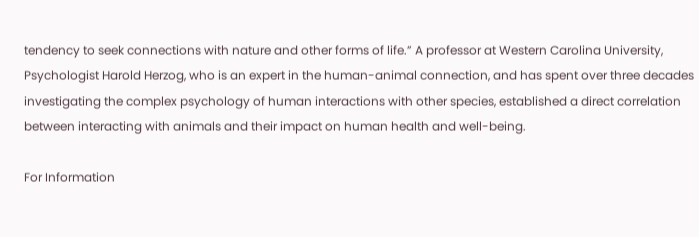tendency to seek connections with nature and other forms of life.” A professor at Western Carolina University, Psychologist Harold Herzog, who is an expert in the human-animal connection, and has spent over three decades investigating the complex psychology of human interactions with other species, established a direct correlation between interacting with animals and their impact on human health and well-being.

For Information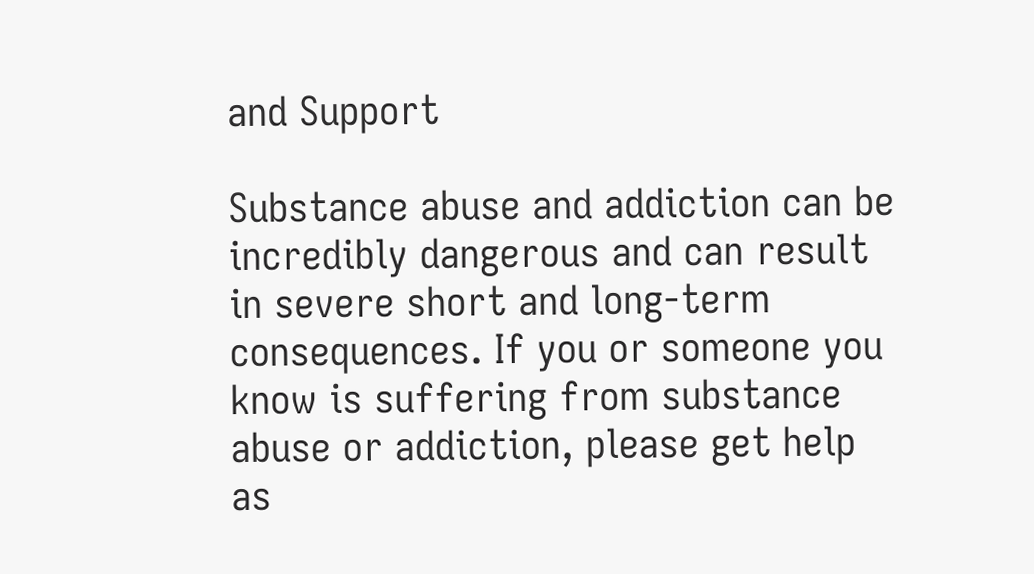and Support

Substance abuse and addiction can be incredibly dangerous and can result in severe short and long-term consequences. If you or someone you know is suffering from substance abuse or addiction, please get help as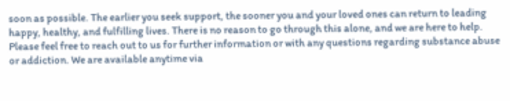soon as possible. The earlier you seek support, the sooner you and your loved ones can return to leading happy, healthy, and fulfilling lives. There is no reason to go through this alone, and we are here to help. Please feel free to reach out to us for further information or with any questions regarding substance abuse or addiction. We are available anytime via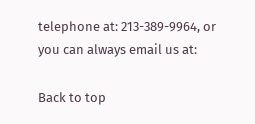telephone at: 213-389-9964, or you can always email us at:

Back to top